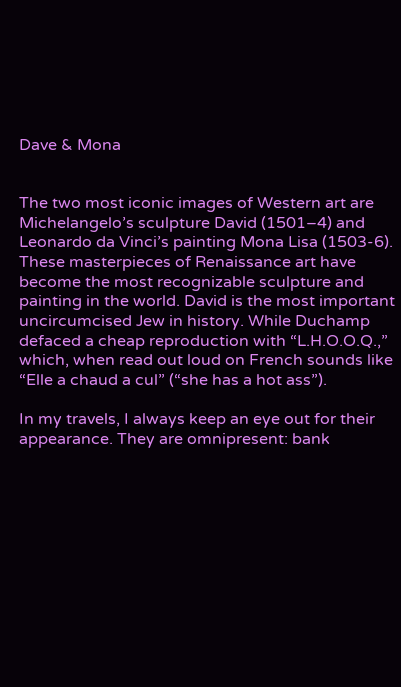Dave & Mona


The two most iconic images of Western art are Michelangelo’s sculpture David (1501–4) and Leonardo da Vinci’s painting Mona Lisa (1503-6). These masterpieces of Renaissance art have become the most recognizable sculpture and painting in the world. David is the most important uncircumcised Jew in history. While Duchamp defaced a cheap reproduction with “L.H.O.O.Q.,” which, when read out loud on French sounds like “Elle a chaud a cul” (“she has a hot ass”).

In my travels, I always keep an eye out for their appearance. They are omnipresent: bank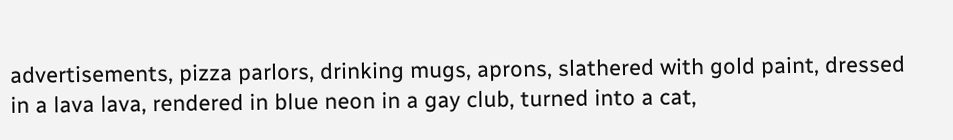advertisements, pizza parlors, drinking mugs, aprons, slathered with gold paint, dressed in a lava lava, rendered in blue neon in a gay club, turned into a cat,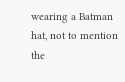wearing a Batman hat, not to mention the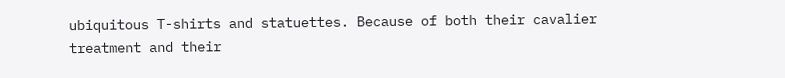ubiquitous T-shirts and statuettes. Because of both their cavalier treatment and their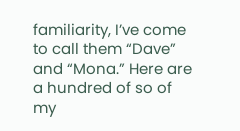familiarity, I’ve come to call them “Dave” and “Mona.” Here are a hundred of so of my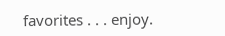favorites . . . enjoy.